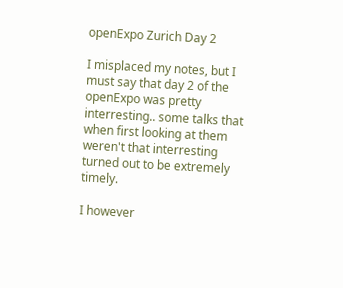openExpo Zurich Day 2

I misplaced my notes, but I must say that day 2 of the openExpo was pretty interresting.. some talks that when first looking at them weren't that interresting turned out to be extremely timely.

I however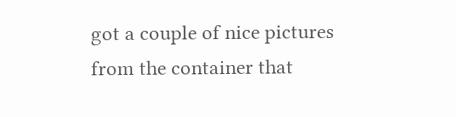got a couple of nice pictures from the container that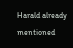Harald already mentioned